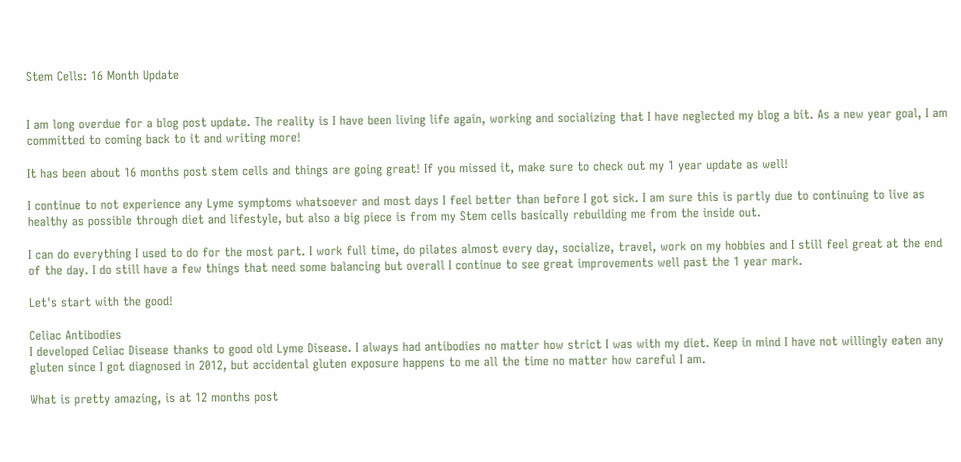Stem Cells: 16 Month Update


I am long overdue for a blog post update. The reality is I have been living life again, working and socializing that I have neglected my blog a bit. As a new year goal, I am committed to coming back to it and writing more!

It has been about 16 months post stem cells and things are going great! If you missed it, make sure to check out my 1 year update as well!

I continue to not experience any Lyme symptoms whatsoever and most days I feel better than before I got sick. I am sure this is partly due to continuing to live as healthy as possible through diet and lifestyle, but also a big piece is from my Stem cells basically rebuilding me from the inside out.

I can do everything I used to do for the most part. I work full time, do pilates almost every day, socialize, travel, work on my hobbies and I still feel great at the end of the day. I do still have a few things that need some balancing but overall I continue to see great improvements well past the 1 year mark.

Let's start with the good!

Celiac Antibodies
I developed Celiac Disease thanks to good old Lyme Disease. I always had antibodies no matter how strict I was with my diet. Keep in mind I have not willingly eaten any gluten since I got diagnosed in 2012, but accidental gluten exposure happens to me all the time no matter how careful I am.

What is pretty amazing, is at 12 months post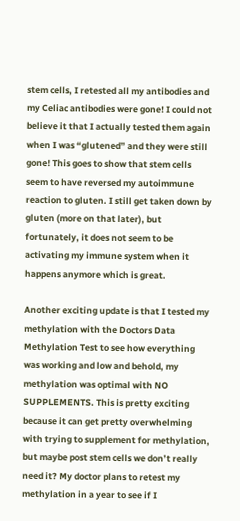stem cells, I retested all my antibodies and my Celiac antibodies were gone! I could not believe it that I actually tested them again when I was “glutened” and they were still gone! This goes to show that stem cells seem to have reversed my autoimmune reaction to gluten. I still get taken down by gluten (more on that later), but fortunately, it does not seem to be activating my immune system when it happens anymore which is great.

Another exciting update is that I tested my methylation with the Doctors Data Methylation Test to see how everything was working and low and behold, my methylation was optimal with NO SUPPLEMENTS. This is pretty exciting because it can get pretty overwhelming with trying to supplement for methylation, but maybe post stem cells we don’t really need it? My doctor plans to retest my methylation in a year to see if I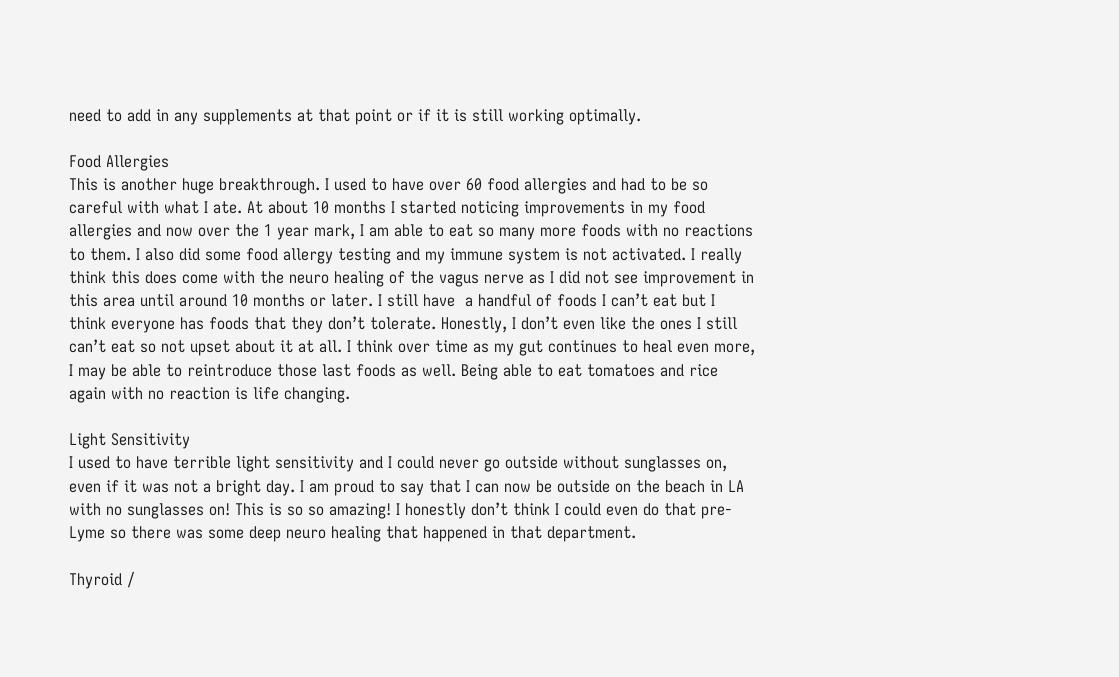need to add in any supplements at that point or if it is still working optimally.

Food Allergies
This is another huge breakthrough. I used to have over 60 food allergies and had to be so careful with what I ate. At about 10 months I started noticing improvements in my food allergies and now over the 1 year mark, I am able to eat so many more foods with no reactions to them. I also did some food allergy testing and my immune system is not activated. I really think this does come with the neuro healing of the vagus nerve as I did not see improvement in this area until around 10 months or later. I still have  a handful of foods I can’t eat but I think everyone has foods that they don’t tolerate. Honestly, I don’t even like the ones I still can’t eat so not upset about it at all. I think over time as my gut continues to heal even more, I may be able to reintroduce those last foods as well. Being able to eat tomatoes and rice again with no reaction is life changing.

Light Sensitivity
I used to have terrible light sensitivity and I could never go outside without sunglasses on, even if it was not a bright day. I am proud to say that I can now be outside on the beach in LA with no sunglasses on! This is so so amazing! I honestly don’t think I could even do that pre-Lyme so there was some deep neuro healing that happened in that department.

Thyroid /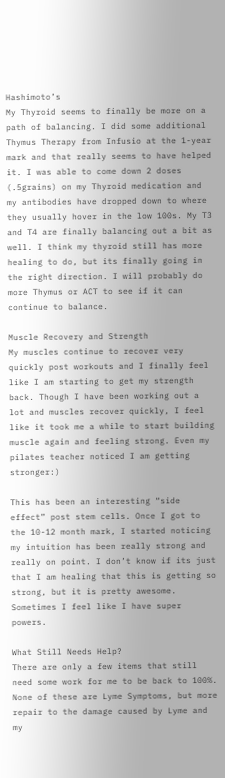Hashimoto’s
My Thyroid seems to finally be more on a path of balancing. I did some additional Thymus Therapy from Infusio at the 1-year mark and that really seems to have helped it. I was able to come down 2 doses (.5grains) on my Thyroid medication and my antibodies have dropped down to where they usually hover in the low 100s. My T3 and T4 are finally balancing out a bit as well. I think my thyroid still has more healing to do, but its finally going in the right direction. I will probably do more Thymus or ACT to see if it can continue to balance.

Muscle Recovery and Strength
My muscles continue to recover very quickly post workouts and I finally feel like I am starting to get my strength back. Though I have been working out a lot and muscles recover quickly, I feel like it took me a while to start building muscle again and feeling strong. Even my pilates teacher noticed I am getting stronger:)

This has been an interesting “side effect” post stem cells. Once I got to the 10-12 month mark, I started noticing my intuition has been really strong and really on point. I don’t know if its just that I am healing that this is getting so strong, but it is pretty awesome. Sometimes I feel like I have super powers.

What Still Needs Help?
There are only a few items that still need some work for me to be back to 100%. None of these are Lyme Symptoms, but more repair to the damage caused by Lyme and my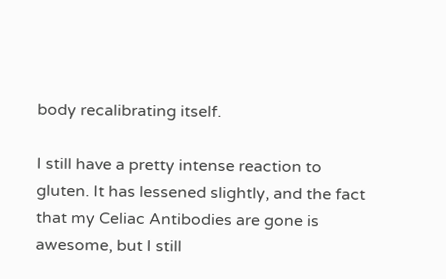body recalibrating itself.

I still have a pretty intense reaction to gluten. It has lessened slightly, and the fact that my Celiac Antibodies are gone is awesome, but I still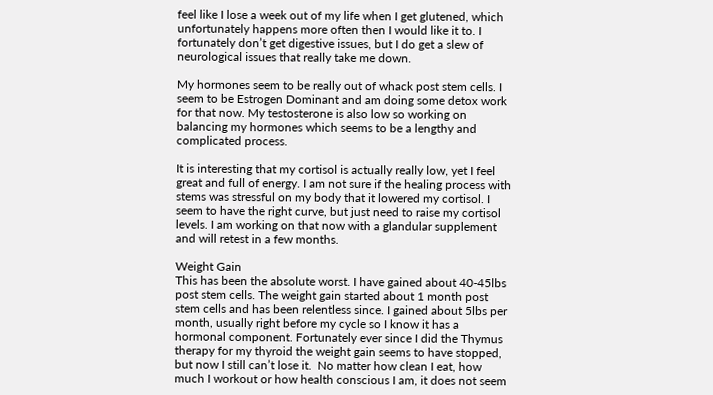feel like I lose a week out of my life when I get glutened, which unfortunately happens more often then I would like it to. I fortunately don’t get digestive issues, but I do get a slew of neurological issues that really take me down.

My hormones seem to be really out of whack post stem cells. I seem to be Estrogen Dominant and am doing some detox work for that now. My testosterone is also low so working on balancing my hormones which seems to be a lengthy and complicated process.

It is interesting that my cortisol is actually really low, yet I feel great and full of energy. I am not sure if the healing process with stems was stressful on my body that it lowered my cortisol. I seem to have the right curve, but just need to raise my cortisol levels. I am working on that now with a glandular supplement and will retest in a few months.

Weight Gain
This has been the absolute worst. I have gained about 40-45lbs post stem cells. The weight gain started about 1 month post stem cells and has been relentless since. I gained about 5lbs per month, usually right before my cycle so I know it has a hormonal component. Fortunately ever since I did the Thymus therapy for my thyroid the weight gain seems to have stopped, but now I still can’t lose it.  No matter how clean I eat, how much I workout or how health conscious I am, it does not seem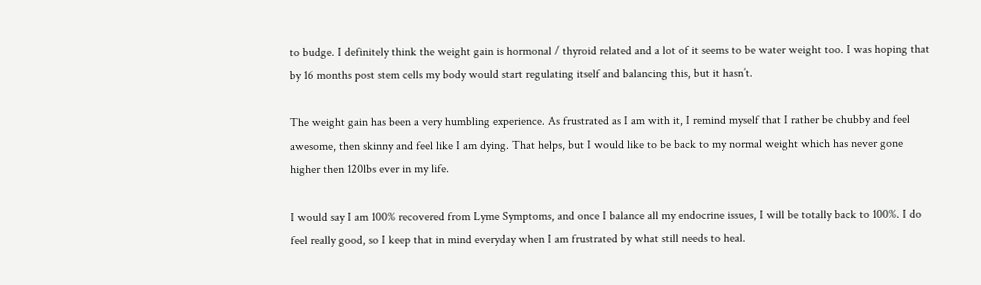to budge. I definitely think the weight gain is hormonal / thyroid related and a lot of it seems to be water weight too. I was hoping that by 16 months post stem cells my body would start regulating itself and balancing this, but it hasn’t.

The weight gain has been a very humbling experience. As frustrated as I am with it, I remind myself that I rather be chubby and feel awesome, then skinny and feel like I am dying. That helps, but I would like to be back to my normal weight which has never gone higher then 120lbs ever in my life.

I would say I am 100% recovered from Lyme Symptoms, and once I balance all my endocrine issues, I will be totally back to 100%. I do feel really good, so I keep that in mind everyday when I am frustrated by what still needs to heal.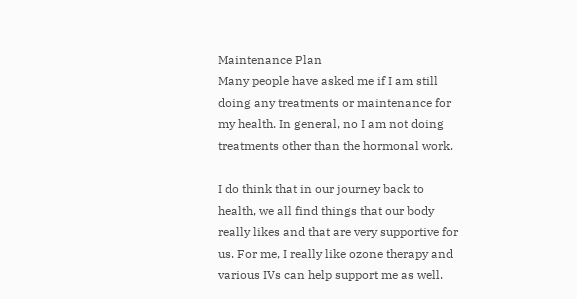Maintenance Plan
Many people have asked me if I am still doing any treatments or maintenance for my health. In general, no I am not doing treatments other than the hormonal work.

I do think that in our journey back to health, we all find things that our body really likes and that are very supportive for us. For me, I really like ozone therapy and various IVs can help support me as well.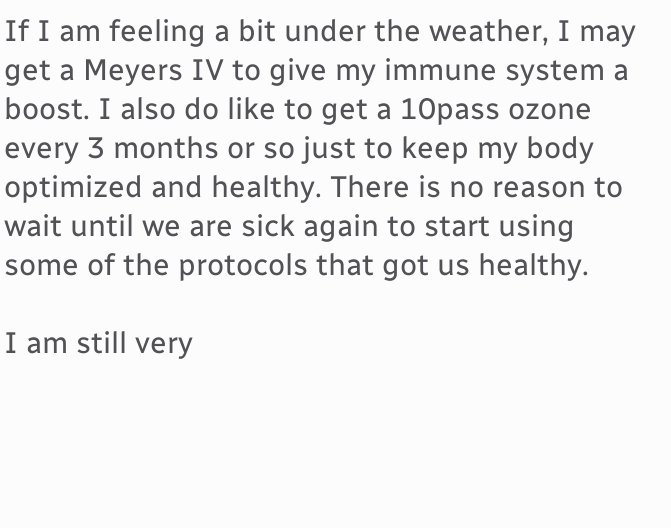If I am feeling a bit under the weather, I may get a Meyers IV to give my immune system a boost. I also do like to get a 10pass ozone every 3 months or so just to keep my body optimized and healthy. There is no reason to wait until we are sick again to start using some of the protocols that got us healthy.

I am still very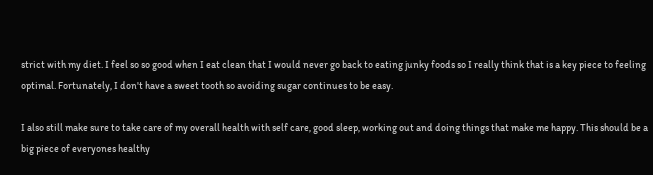strict with my diet. I feel so so good when I eat clean that I would never go back to eating junky foods so I really think that is a key piece to feeling optimal. Fortunately, I don't have a sweet tooth so avoiding sugar continues to be easy.

I also still make sure to take care of my overall health with self care, good sleep, working out and doing things that make me happy. This should be a big piece of everyones healthy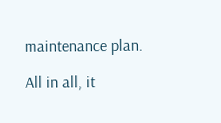maintenance plan.

All in all, it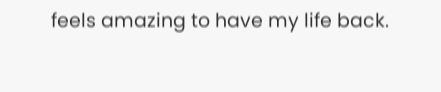feels amazing to have my life back.